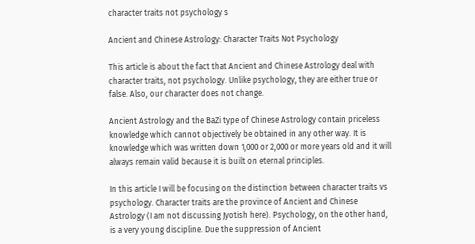character traits not psychology s

Ancient and Chinese Astrology: Character Traits Not Psychology

This article is about the fact that Ancient and Chinese Astrology deal with character traits, not psychology. Unlike psychology, they are either true or false. Also, our character does not change.

Ancient Astrology and the BaZi type of Chinese Astrology contain priceless knowledge which cannot objectively be obtained in any other way. It is knowledge which was written down 1,000 or 2,000 or more years old and it will always remain valid because it is built on eternal principles.

In this article I will be focusing on the distinction between character traits vs psychology. Character traits are the province of Ancient and Chinese Astrology (I am not discussing Jyotish here). Psychology, on the other hand, is a very young discipline. Due the suppression of Ancient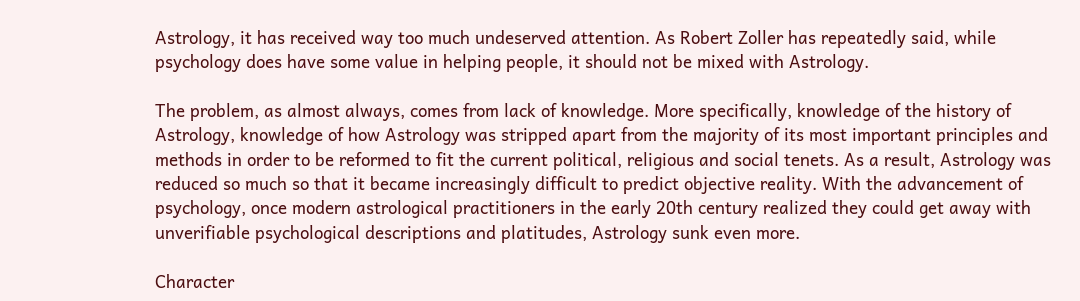Astrology, it has received way too much undeserved attention. As Robert Zoller has repeatedly said, while psychology does have some value in helping people, it should not be mixed with Astrology.

The problem, as almost always, comes from lack of knowledge. More specifically, knowledge of the history of Astrology, knowledge of how Astrology was stripped apart from the majority of its most important principles and methods in order to be reformed to fit the current political, religious and social tenets. As a result, Astrology was reduced so much so that it became increasingly difficult to predict objective reality. With the advancement of psychology, once modern astrological practitioners in the early 20th century realized they could get away with unverifiable psychological descriptions and platitudes, Astrology sunk even more.

Character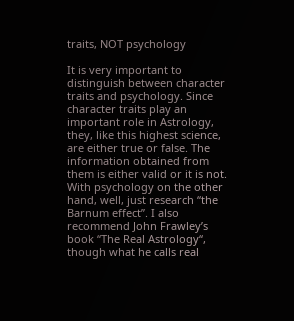traits, NOT psychology

It is very important to distinguish between character traits and psychology. Since character traits play an important role in Astrology, they, like this highest science, are either true or false. The information obtained from them is either valid or it is not. With psychology on the other hand, well, just research “the Barnum effect”. I also recommend John Frawley’s book “The Real Astrology“, though what he calls real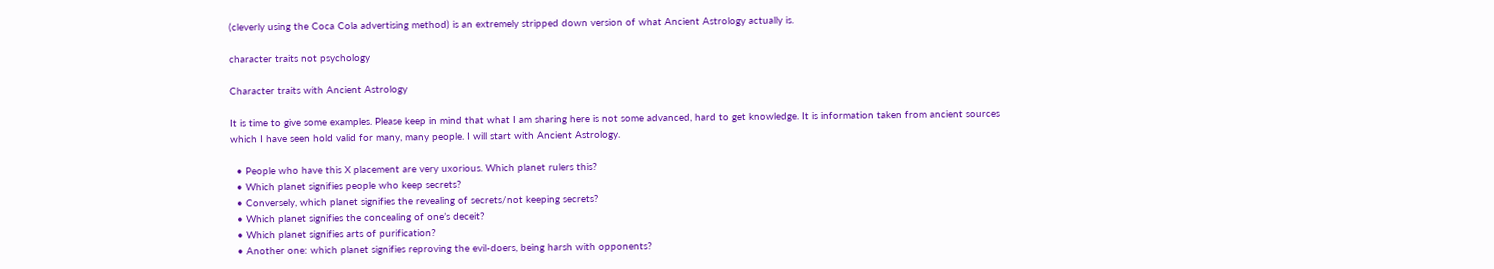(cleverly using the Coca Cola advertising method) is an extremely stripped down version of what Ancient Astrology actually is.

character traits not psychology

Character traits with Ancient Astrology

It is time to give some examples. Please keep in mind that what I am sharing here is not some advanced, hard to get knowledge. It is information taken from ancient sources which I have seen hold valid for many, many people. I will start with Ancient Astrology.

  • People who have this X placement are very uxorious. Which planet rulers this?
  • Which planet signifies people who keep secrets?
  • Conversely, which planet signifies the revealing of secrets/not keeping secrets?
  • Which planet signifies the concealing of one’s deceit?
  • Which planet signifies arts of purification?
  • Another one: which planet signifies reproving the evil-doers, being harsh with opponents?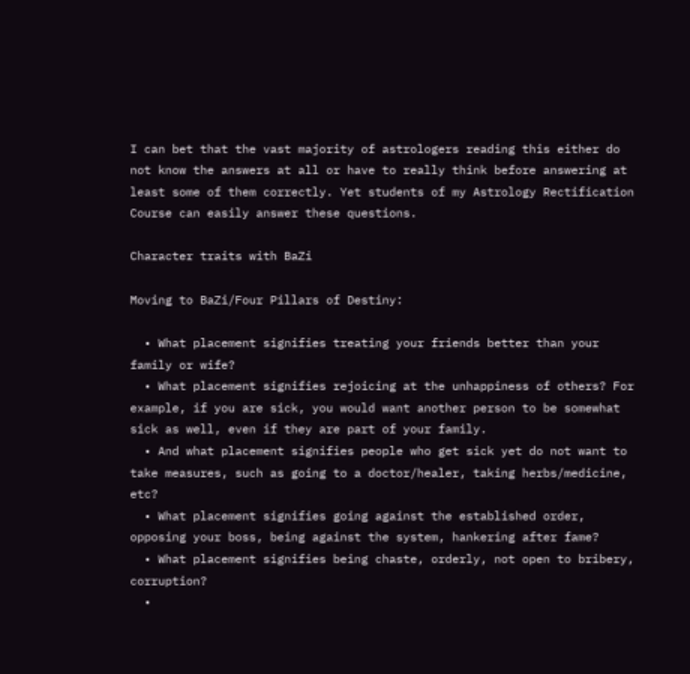I can bet that the vast majority of astrologers reading this either do not know the answers at all or have to really think before answering at least some of them correctly. Yet students of my Astrology Rectification Course can easily answer these questions.

Character traits with BaZi

Moving to BaZi/Four Pillars of Destiny:

  • What placement signifies treating your friends better than your family or wife?
  • What placement signifies rejoicing at the unhappiness of others? For example, if you are sick, you would want another person to be somewhat sick as well, even if they are part of your family.
  • And what placement signifies people who get sick yet do not want to take measures, such as going to a doctor/healer, taking herbs/medicine, etc?
  • What placement signifies going against the established order, opposing your boss, being against the system, hankering after fame?
  • What placement signifies being chaste, orderly, not open to bribery, corruption?
  •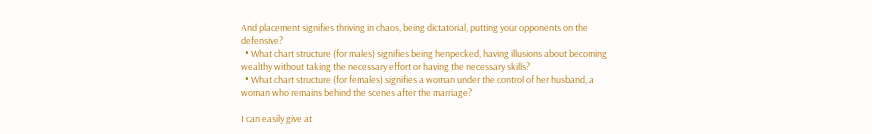And placement signifies thriving in chaos, being dictatorial, putting your opponents on the defensive?
  • What chart structure (for males) signifies being henpecked, having illusions about becoming wealthy without taking the necessary effort or having the necessary skills?
  • What chart structure (for females) signifies a woman under the control of her husband, a woman who remains behind the scenes after the marriage?

I can easily give at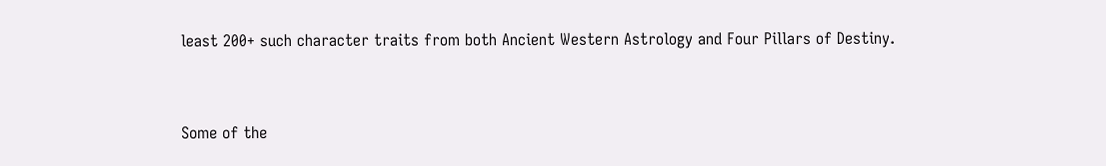least 200+ such character traits from both Ancient Western Astrology and Four Pillars of Destiny.


Some of the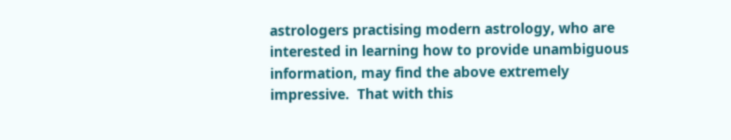astrologers practising modern astrology, who are interested in learning how to provide unambiguous information, may find the above extremely impressive.  That with this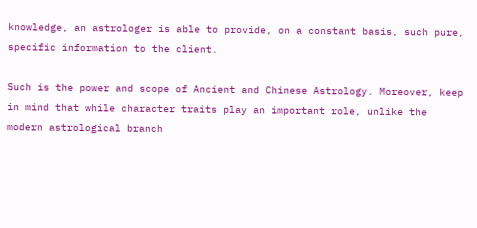knowledge, an astrologer is able to provide, on a constant basis, such pure, specific information to the client.

Such is the power and scope of Ancient and Chinese Astrology. Moreover, keep in mind that while character traits play an important role, unlike the modern astrological branch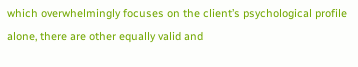which overwhelmingly focuses on the client’s psychological profile alone, there are other equally valid and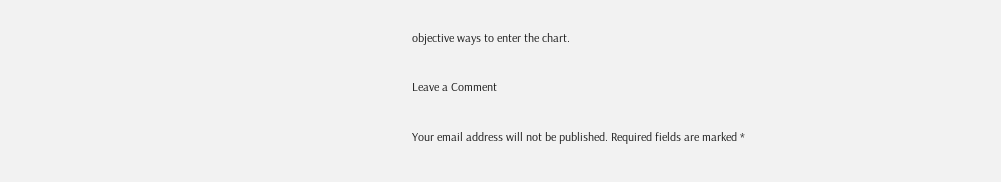objective ways to enter the chart.

Leave a Comment

Your email address will not be published. Required fields are marked *